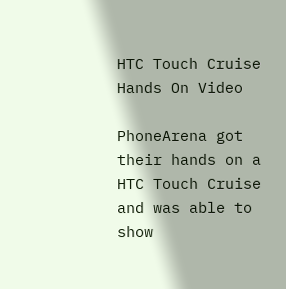HTC Touch Cruise Hands On Video

PhoneArena got their hands on a HTC Touch Cruise and was able to show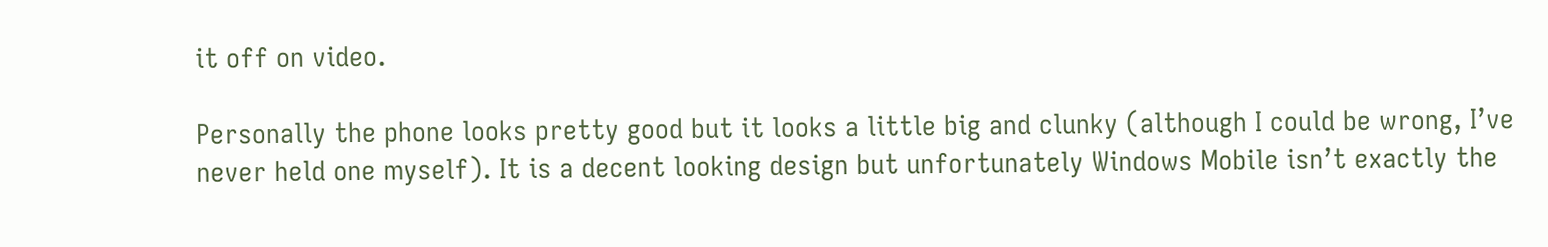it off on video.

Personally the phone looks pretty good but it looks a little big and clunky (although I could be wrong, I’ve never held one myself). It is a decent looking design but unfortunately Windows Mobile isn’t exactly the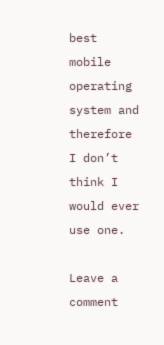best mobile operating system and therefore I don’t think I would ever use one.

Leave a comment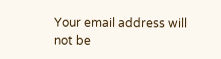Your email address will not be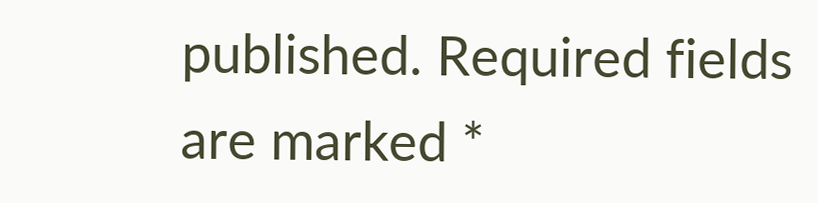published. Required fields are marked *